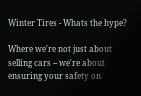Winter Tires - Whats the hype?

Where we're not just about selling cars -- we're about ensuring your safety on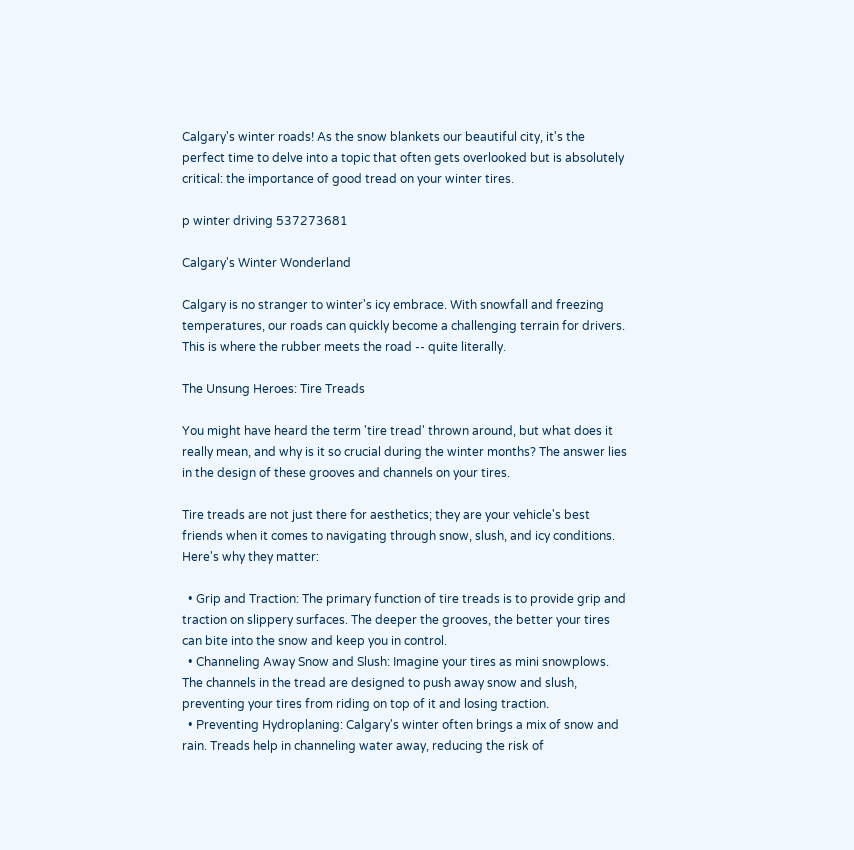Calgary's winter roads! As the snow blankets our beautiful city, it's the perfect time to delve into a topic that often gets overlooked but is absolutely critical: the importance of good tread on your winter tires.

p winter driving 537273681

Calgary's Winter Wonderland

Calgary is no stranger to winter's icy embrace. With snowfall and freezing temperatures, our roads can quickly become a challenging terrain for drivers. This is where the rubber meets the road -- quite literally.

The Unsung Heroes: Tire Treads

You might have heard the term 'tire tread' thrown around, but what does it really mean, and why is it so crucial during the winter months? The answer lies in the design of these grooves and channels on your tires.

Tire treads are not just there for aesthetics; they are your vehicle's best friends when it comes to navigating through snow, slush, and icy conditions. Here's why they matter:

  • Grip and Traction: The primary function of tire treads is to provide grip and traction on slippery surfaces. The deeper the grooves, the better your tires can bite into the snow and keep you in control.
  • Channeling Away Snow and Slush: Imagine your tires as mini snowplows. The channels in the tread are designed to push away snow and slush, preventing your tires from riding on top of it and losing traction.
  • Preventing Hydroplaning: Calgary's winter often brings a mix of snow and rain. Treads help in channeling water away, reducing the risk of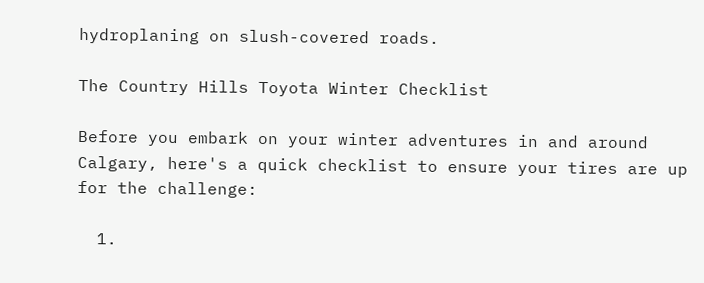hydroplaning on slush-covered roads.

The Country Hills Toyota Winter Checklist

Before you embark on your winter adventures in and around Calgary, here's a quick checklist to ensure your tires are up for the challenge:

  1.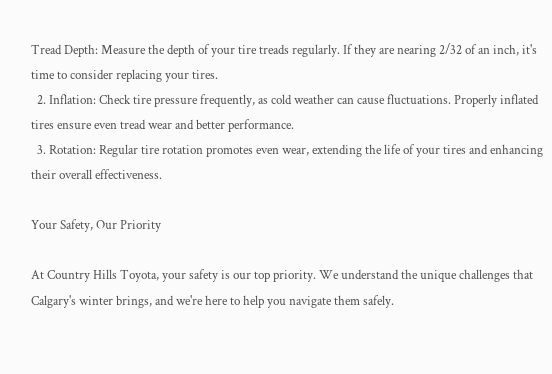Tread Depth: Measure the depth of your tire treads regularly. If they are nearing 2/32 of an inch, it's time to consider replacing your tires.
  2. Inflation: Check tire pressure frequently, as cold weather can cause fluctuations. Properly inflated tires ensure even tread wear and better performance.
  3. Rotation: Regular tire rotation promotes even wear, extending the life of your tires and enhancing their overall effectiveness.

Your Safety, Our Priority

At Country Hills Toyota, your safety is our top priority. We understand the unique challenges that Calgary's winter brings, and we're here to help you navigate them safely.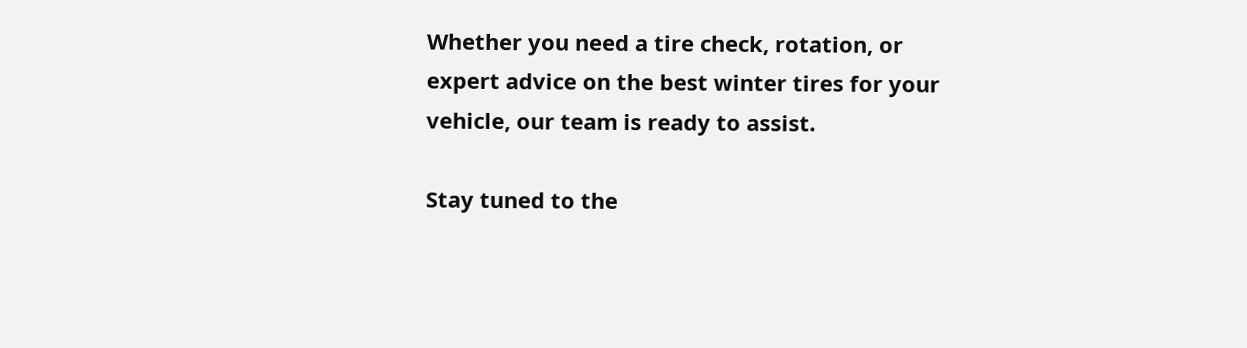Whether you need a tire check, rotation, or expert advice on the best winter tires for your vehicle, our team is ready to assist.

Stay tuned to the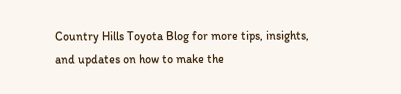Country Hills Toyota Blog for more tips, insights, and updates on how to make the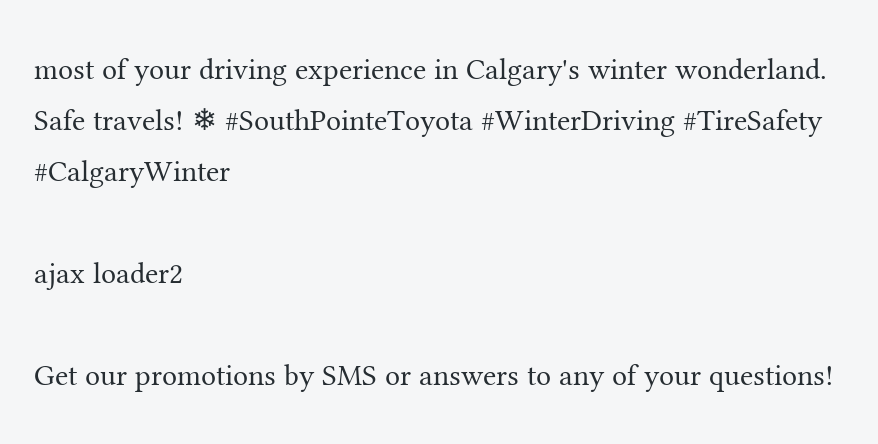most of your driving experience in Calgary's winter wonderland. Safe travels! ❄ #SouthPointeToyota #WinterDriving #TireSafety #CalgaryWinter

ajax loader2

Get our promotions by SMS or answers to any of your questions!